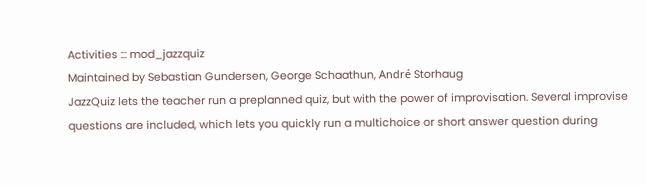Activities ::: mod_jazzquiz
Maintained by Sebastian Gundersen, George Schaathun, André Storhaug
JazzQuiz lets the teacher run a preplanned quiz, but with the power of improvisation. Several improvise questions are included, which lets you quickly run a multichoice or short answer question during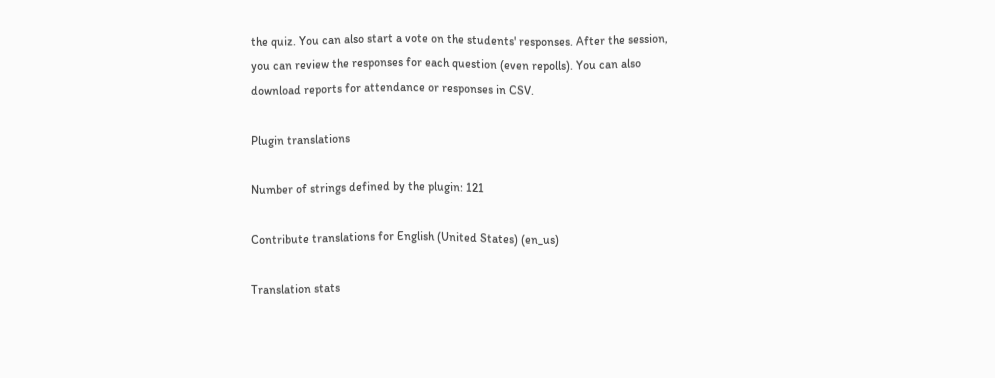the quiz. You can also start a vote on the students' responses. After the session, you can review the responses for each question (even repolls). You can also download reports for attendance or responses in CSV.

Plugin translations

Number of strings defined by the plugin: 121

Contribute translations for English (United States) (en_us)

Translation stats